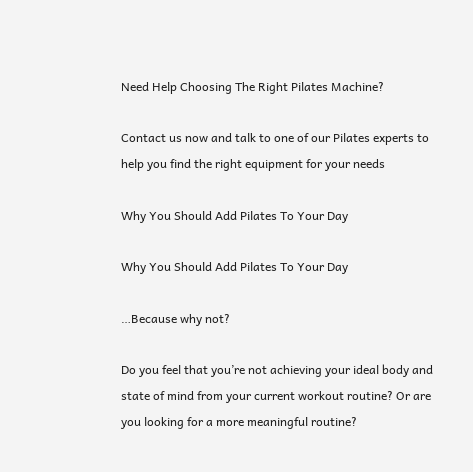Need Help Choosing The Right Pilates Machine?

Contact us now and talk to one of our Pilates experts to help you find the right equipment for your needs

Why You Should Add Pilates To Your Day

Why You Should Add Pilates To Your Day

…Because why not?

Do you feel that you’re not achieving your ideal body and state of mind from your current workout routine? Or are you looking for a more meaningful routine?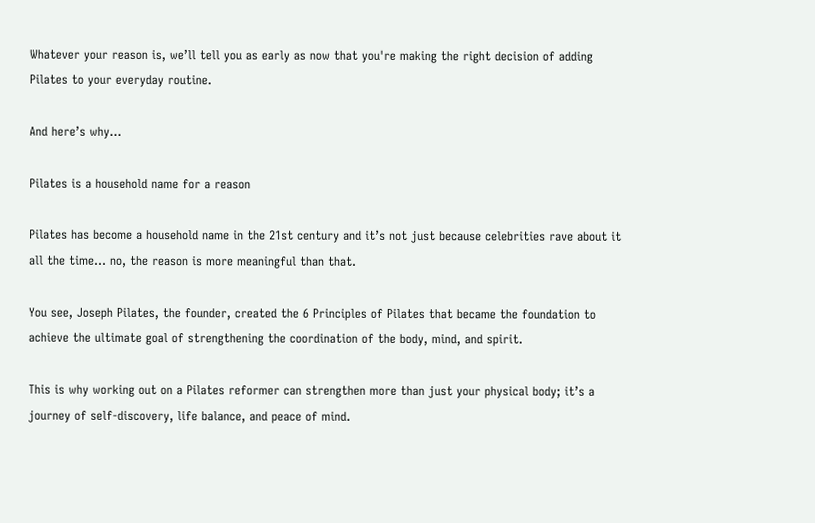Whatever your reason is, we’ll tell you as early as now that you're making the right decision of adding Pilates to your everyday routine.

And here’s why…

Pilates is a household name for a reason

Pilates has become a household name in the 21st century and it’s not just because celebrities rave about it all the time… no, the reason is more meaningful than that.

You see, Joseph Pilates, the founder, created the 6 Principles of Pilates that became the foundation to achieve the ultimate goal of strengthening the coordination of the body, mind, and spirit.

This is why working out on a Pilates reformer can strengthen more than just your physical body; it’s a journey of self-discovery, life balance, and peace of mind.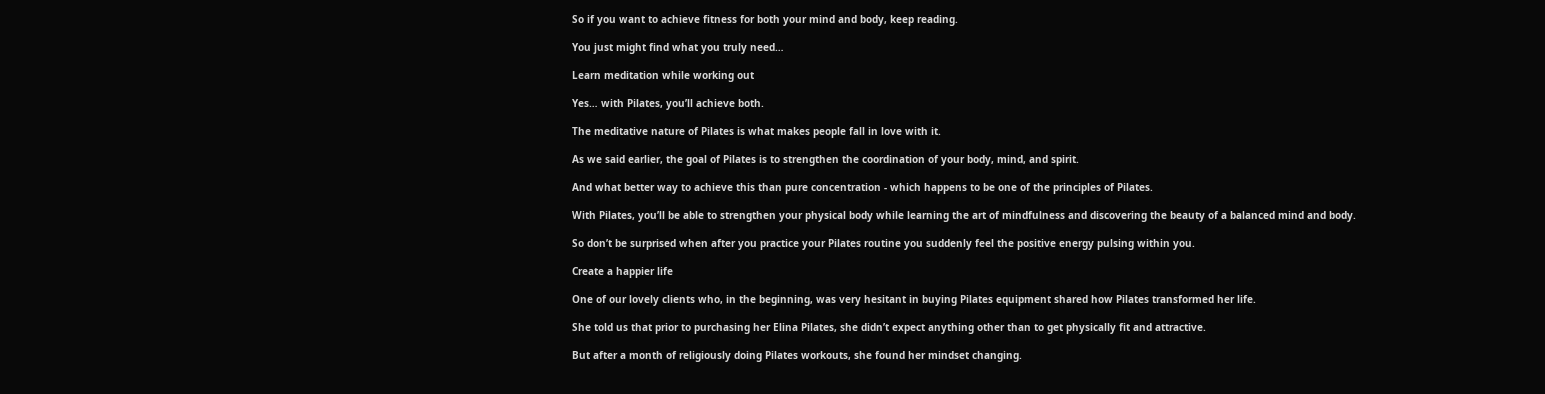So if you want to achieve fitness for both your mind and body, keep reading.

You just might find what you truly need…

Learn meditation while working out

Yes… with Pilates, you’ll achieve both.

The meditative nature of Pilates is what makes people fall in love with it.

As we said earlier, the goal of Pilates is to strengthen the coordination of your body, mind, and spirit.

And what better way to achieve this than pure concentration - which happens to be one of the principles of Pilates.

With Pilates, you’ll be able to strengthen your physical body while learning the art of mindfulness and discovering the beauty of a balanced mind and body.

So don’t be surprised when after you practice your Pilates routine you suddenly feel the positive energy pulsing within you.

Create a happier life

One of our lovely clients who, in the beginning, was very hesitant in buying Pilates equipment shared how Pilates transformed her life.

She told us that prior to purchasing her Elina Pilates, she didn’t expect anything other than to get physically fit and attractive.

But after a month of religiously doing Pilates workouts, she found her mindset changing.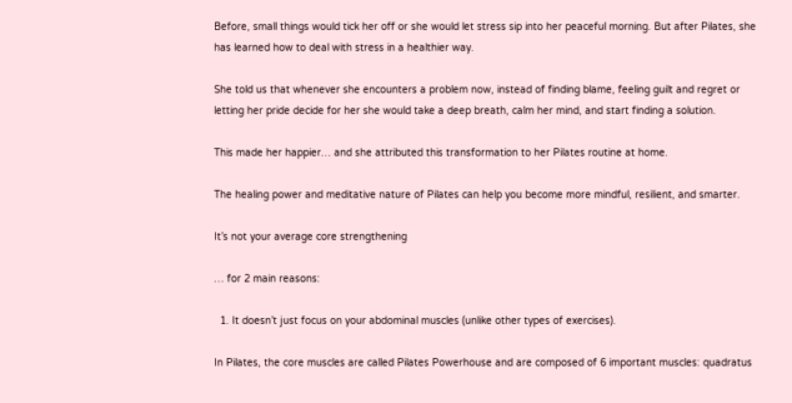Before, small things would tick her off or she would let stress sip into her peaceful morning. But after Pilates, she has learned how to deal with stress in a healthier way.

She told us that whenever she encounters a problem now, instead of finding blame, feeling guilt and regret or letting her pride decide for her she would take a deep breath, calm her mind, and start finding a solution.

This made her happier… and she attributed this transformation to her Pilates routine at home.

The healing power and meditative nature of Pilates can help you become more mindful, resilient, and smarter.

It’s not your average core strengthening

… for 2 main reasons:

  1. It doesn’t just focus on your abdominal muscles (unlike other types of exercises).

In Pilates, the core muscles are called Pilates Powerhouse and are composed of 6 important muscles: quadratus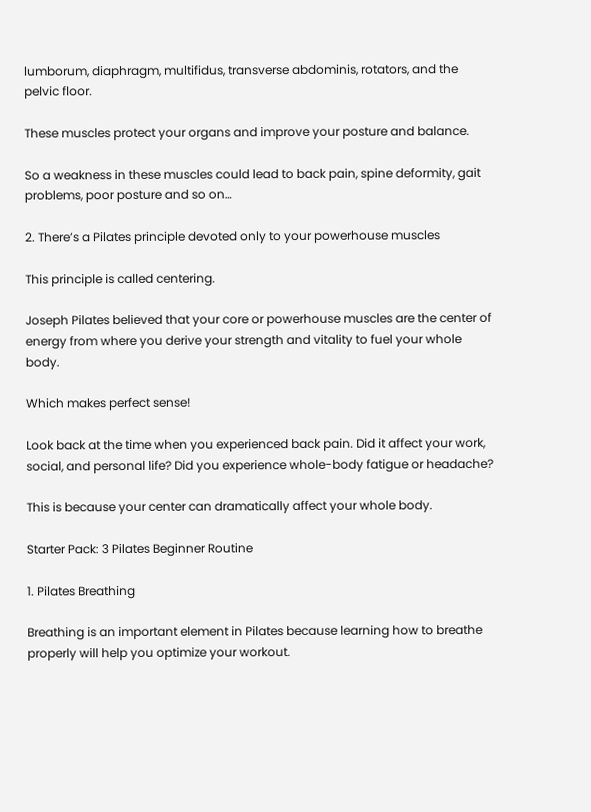lumborum, diaphragm, multifidus, transverse abdominis, rotators, and the pelvic floor.

These muscles protect your organs and improve your posture and balance.

So a weakness in these muscles could lead to back pain, spine deformity, gait problems, poor posture and so on…

2. There’s a Pilates principle devoted only to your powerhouse muscles

This principle is called centering.

Joseph Pilates believed that your core or powerhouse muscles are the center of energy from where you derive your strength and vitality to fuel your whole body.

Which makes perfect sense!

Look back at the time when you experienced back pain. Did it affect your work, social, and personal life? Did you experience whole-body fatigue or headache?

This is because your center can dramatically affect your whole body.

Starter Pack: 3 Pilates Beginner Routine

1. Pilates Breathing

Breathing is an important element in Pilates because learning how to breathe properly will help you optimize your workout.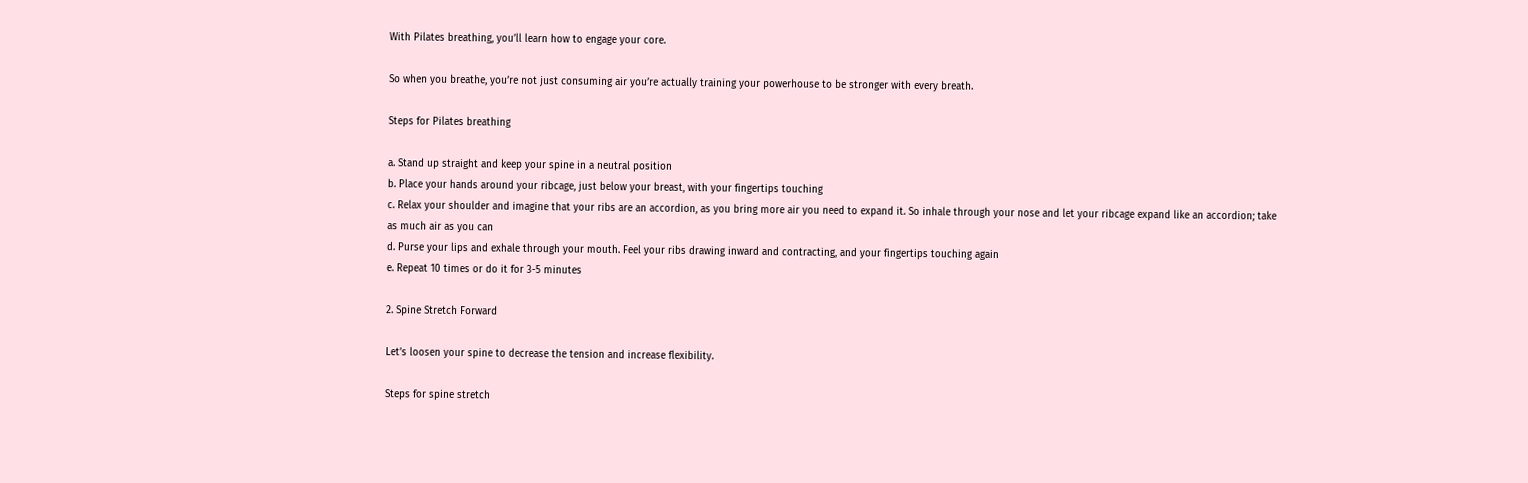With Pilates breathing, you’ll learn how to engage your core.

So when you breathe, you’re not just consuming air you’re actually training your powerhouse to be stronger with every breath.

Steps for Pilates breathing

a. Stand up straight and keep your spine in a neutral position
b. Place your hands around your ribcage, just below your breast, with your fingertips touching
c. Relax your shoulder and imagine that your ribs are an accordion, as you bring more air you need to expand it. So inhale through your nose and let your ribcage expand like an accordion; take as much air as you can
d. Purse your lips and exhale through your mouth. Feel your ribs drawing inward and contracting, and your fingertips touching again
e. Repeat 10 times or do it for 3-5 minutes

2. Spine Stretch Forward

Let’s loosen your spine to decrease the tension and increase flexibility.

Steps for spine stretch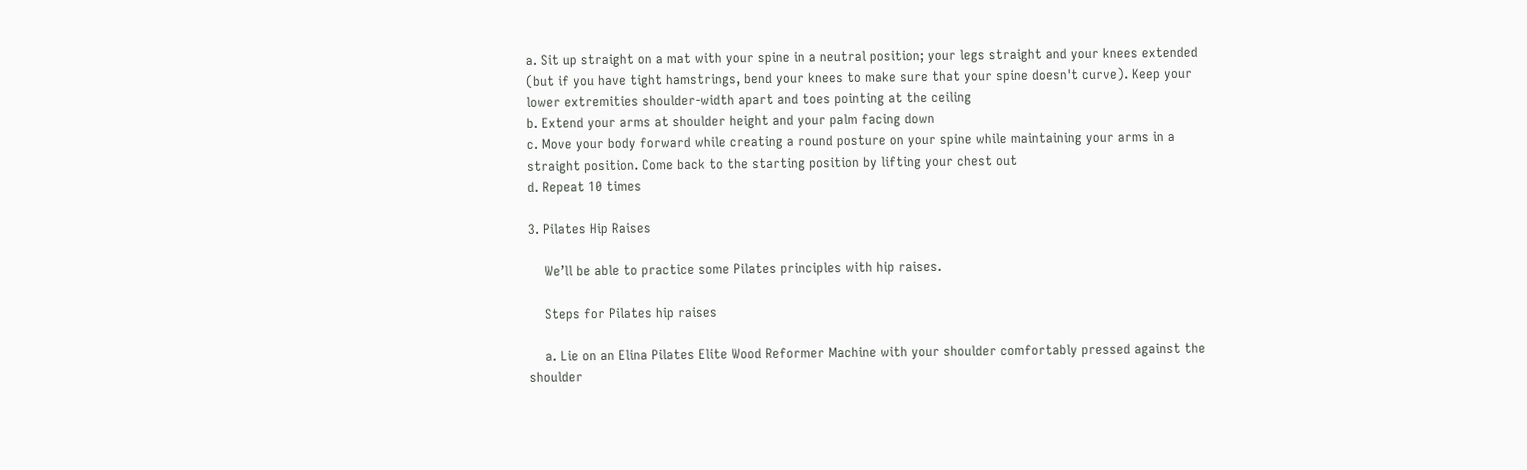a. Sit up straight on a mat with your spine in a neutral position; your legs straight and your knees extended (but if you have tight hamstrings, bend your knees to make sure that your spine doesn't curve). Keep your lower extremities shoulder-width apart and toes pointing at the ceiling
b. Extend your arms at shoulder height and your palm facing down
c. Move your body forward while creating a round posture on your spine while maintaining your arms in a straight position. Come back to the starting position by lifting your chest out
d. Repeat 10 times

3. Pilates Hip Raises

    We’ll be able to practice some Pilates principles with hip raises.

    Steps for Pilates hip raises

    a. Lie on an Elina Pilates Elite Wood Reformer Machine with your shoulder comfortably pressed against the shoulder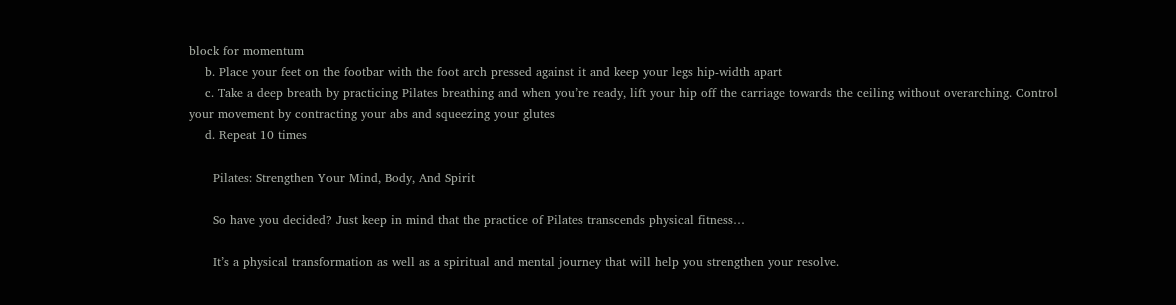block for momentum
    b. Place your feet on the footbar with the foot arch pressed against it and keep your legs hip-width apart
    c. Take a deep breath by practicing Pilates breathing and when you’re ready, lift your hip off the carriage towards the ceiling without overarching. Control your movement by contracting your abs and squeezing your glutes
    d. Repeat 10 times

      Pilates: Strengthen Your Mind, Body, And Spirit

      So have you decided? Just keep in mind that the practice of Pilates transcends physical fitness…

      It’s a physical transformation as well as a spiritual and mental journey that will help you strengthen your resolve.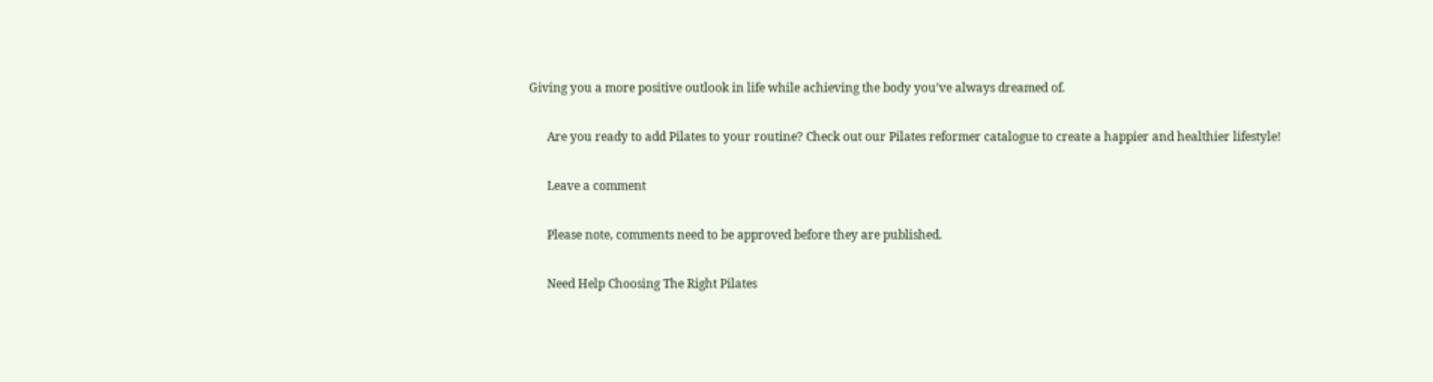Giving you a more positive outlook in life while achieving the body you’ve always dreamed of.

      Are you ready to add Pilates to your routine? Check out our Pilates reformer catalogue to create a happier and healthier lifestyle!

      Leave a comment

      Please note, comments need to be approved before they are published.

      Need Help Choosing The Right Pilates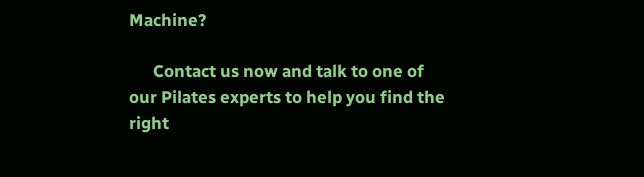Machine?

      Contact us now and talk to one of our Pilates experts to help you find the right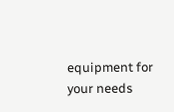equipment for your needs